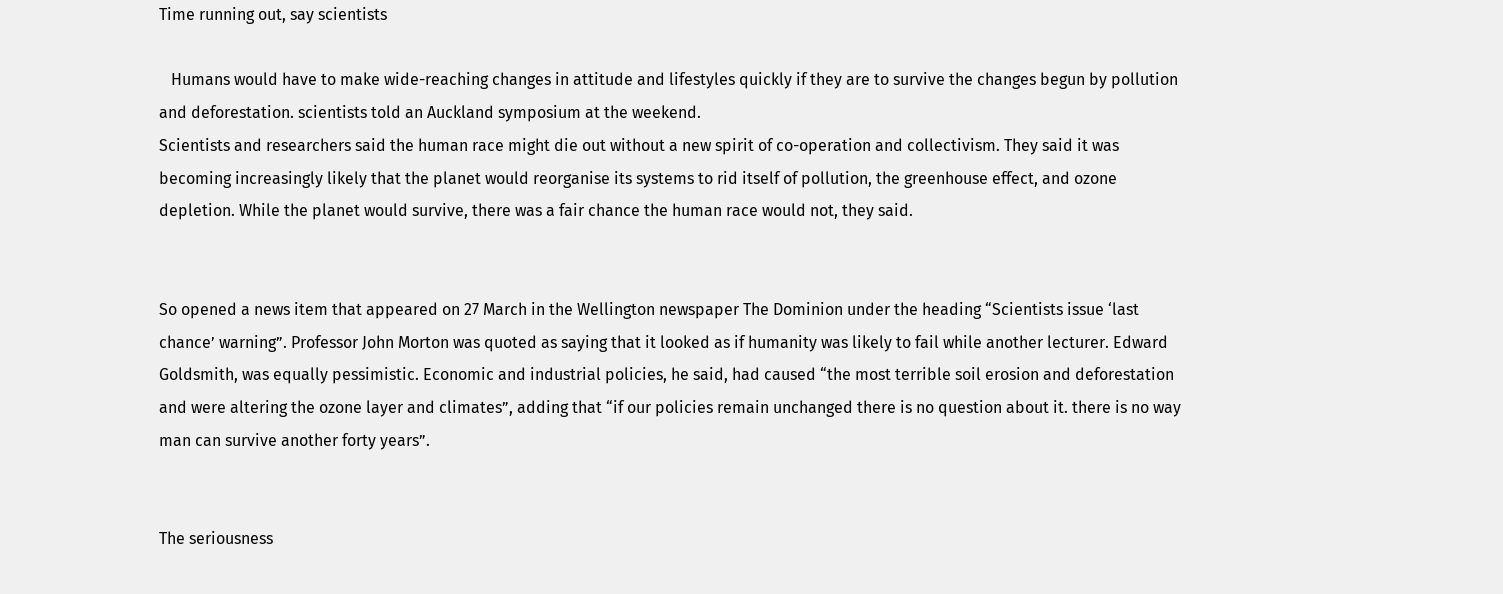Time running out, say scientists

   Humans would have to make wide-reaching changes in attitude and lifestyles quickly if they are to survive the changes begun by pollution and deforestation. scientists told an Auckland symposium at the weekend.
Scientists and researchers said the human race might die out without a new spirit of co-operation and collectivism. They said it was becoming increasingly likely that the planet would reorganise its systems to rid itself of pollution, the greenhouse effect, and ozone depletion. While the planet would survive, there was a fair chance the human race would not, they said.


So opened a news item that appeared on 27 March in the Wellington newspaper The Dominion under the heading “Scientists issue ‘last chance’ warning”. Professor John Morton was quoted as saying that it looked as if humanity was likely to fail while another lecturer. Edward Goldsmith, was equally pessimistic. Economic and industrial policies, he said, had caused “the most terrible soil erosion and deforestation and were altering the ozone layer and climates”, adding that “if our policies remain unchanged there is no question about it. there is no way man can survive another forty years”.


The seriousness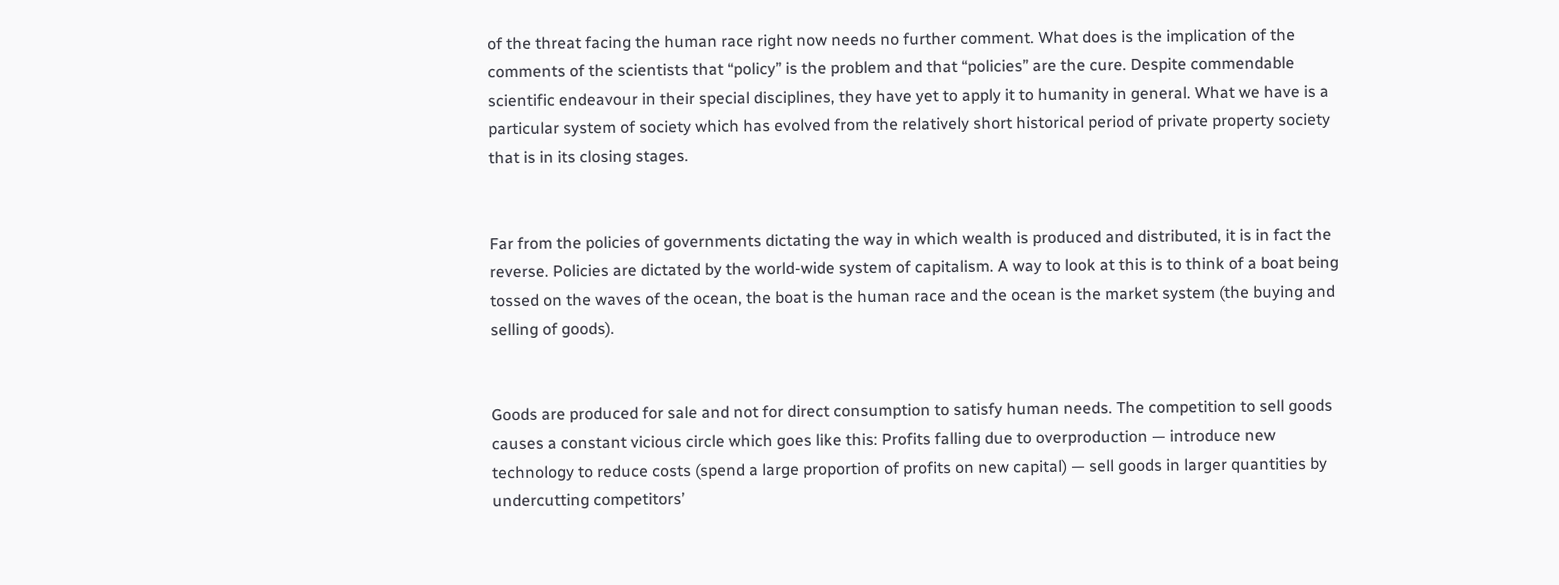of the threat facing the human race right now needs no further comment. What does is the implication of the comments of the scientists that “policy” is the problem and that “policies” are the cure. Despite commendable scientific endeavour in their special disciplines, they have yet to apply it to humanity in general. What we have is a particular system of society which has evolved from the relatively short historical period of private property society that is in its closing stages.


Far from the policies of governments dictating the way in which wealth is produced and distributed, it is in fact the reverse. Policies are dictated by the world-wide system of capitalism. A way to look at this is to think of a boat being tossed on the waves of the ocean, the boat is the human race and the ocean is the market system (the buying and selling of goods).


Goods are produced for sale and not for direct consumption to satisfy human needs. The competition to sell goods causes a constant vicious circle which goes like this: Profits falling due to overproduction — introduce new technology to reduce costs (spend a large proportion of profits on new capital) — sell goods in larger quantities by undercutting competitors’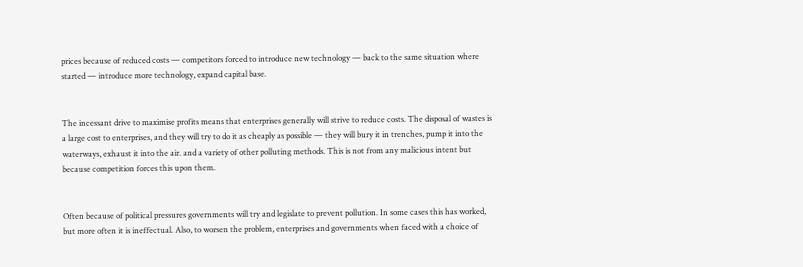prices because of reduced costs — competitors forced to introduce new technology — back to the same situation where started — introduce more technology, expand capital base.


The incessant drive to maximise profits means that enterprises generally will strive to reduce costs. The disposal of wastes is a large cost to enterprises, and they will try to do it as cheaply as possible — they will bury it in trenches, pump it into the waterways, exhaust it into the air. and a variety of other polluting methods. This is not from any malicious intent but because competition forces this upon them.


Often because of political pressures governments will try and legislate to prevent pollution. In some cases this has worked, but more often it is ineffectual. Also, to worsen the problem, enterprises and governments when faced with a choice of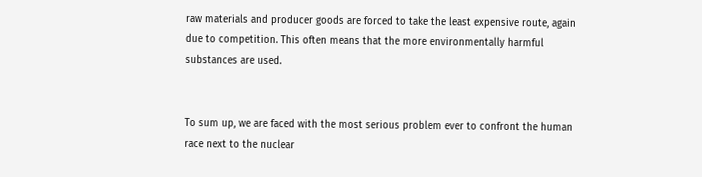raw materials and producer goods are forced to take the least expensive route, again due to competition. This often means that the more environmentally harmful substances are used.


To sum up, we are faced with the most serious problem ever to confront the human race next to the nuclear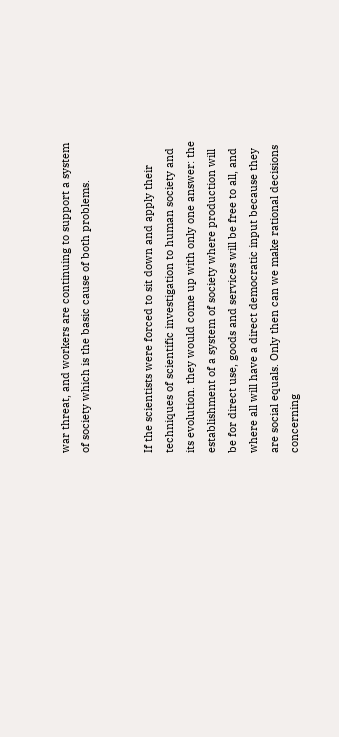war threat, and workers are continuing to support a system of society which is the basic cause of both problems.


If the scientists were forced to sit down and apply their techniques of scientific investigation to human society and its evolution. they would come up with only one answer: the establishment of a system of society where production will be for direct use, goods and services will be free to all, and where all will have a direct democratic input because they are social equals. Only then can we make rational decisions concerning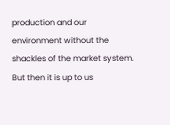production and our environment without the shackles of the market system. But then it is up to us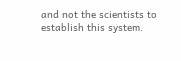and not the scientists to establish this system.